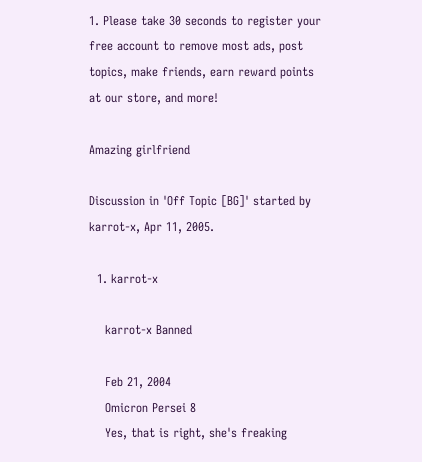1. Please take 30 seconds to register your free account to remove most ads, post topics, make friends, earn reward points at our store, and more!

Amazing girlfriend

Discussion in 'Off Topic [BG]' started by karrot-x, Apr 11, 2005.

  1. karrot-x

    karrot-x Banned

    Feb 21, 2004
    Omicron Persei 8
    Yes, that is right, she's freaking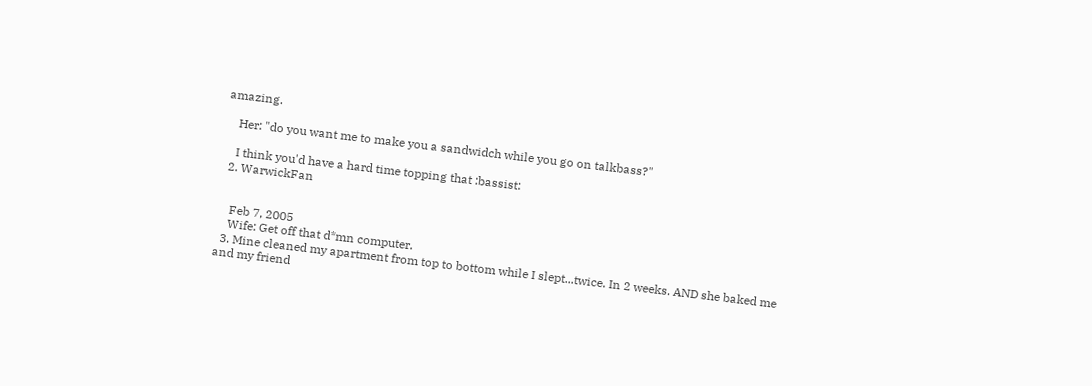amazing.

    Her: "do you want me to make you a sandwidch while you go on talkbass?"

    I think you'd have a hard time topping that :bassist:
  2. WarwickFan


    Feb 7, 2005
    Wife: Get off that d*mn computer.
  3. Mine cleaned my apartment from top to bottom while I slept...twice. In 2 weeks. AND she baked me and my friend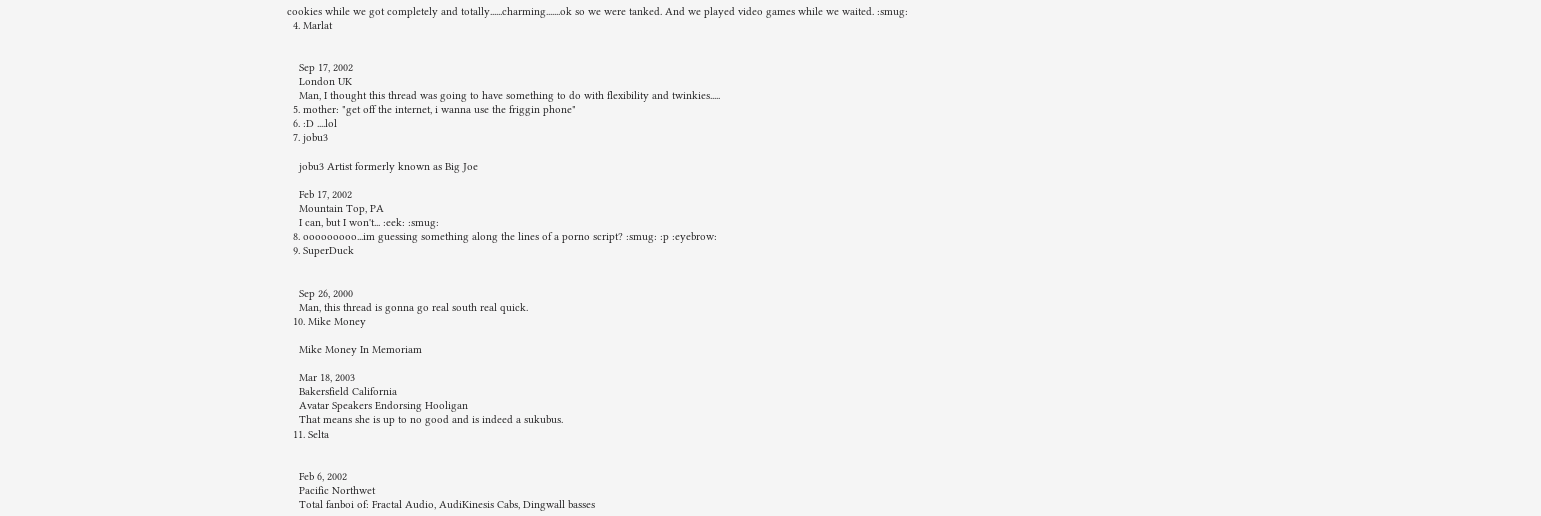cookies while we got completely and totally......charming.......ok so we were tanked. And we played video games while we waited. :smug:
  4. Marlat


    Sep 17, 2002
    London UK
    Man, I thought this thread was going to have something to do with flexibility and twinkies.....
  5. mother: "get off the internet, i wanna use the friggin phone"
  6. :D ....lol
  7. jobu3

    jobu3 Artist formerly known as Big Joe

    Feb 17, 2002
    Mountain Top, PA
    I can, but I won't... :eek: :smug:
  8. ooooooooo...im guessing something along the lines of a porno script? :smug: :p :eyebrow:
  9. SuperDuck


    Sep 26, 2000
    Man, this thread is gonna go real south real quick.
  10. Mike Money

    Mike Money In Memoriam

    Mar 18, 2003
    Bakersfield California
    Avatar Speakers Endorsing Hooligan
    That means she is up to no good and is indeed a sukubus.
  11. Selta


    Feb 6, 2002
    Pacific Northwet
    Total fanboi of: Fractal Audio, AudiKinesis Cabs, Dingwall basses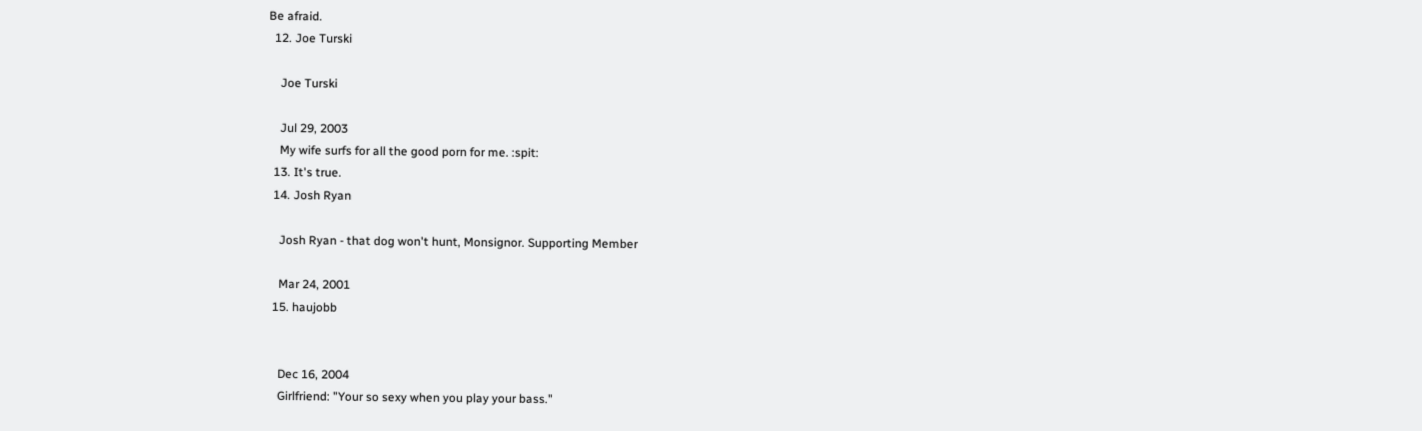Be afraid.
  12. Joe Turski

    Joe Turski

    Jul 29, 2003
    My wife surfs for all the good porn for me. :spit:
  13. It's true.
  14. Josh Ryan

    Josh Ryan - that dog won't hunt, Monsignor. Supporting Member

    Mar 24, 2001
  15. haujobb


    Dec 16, 2004
    Girlfriend: "Your so sexy when you play your bass."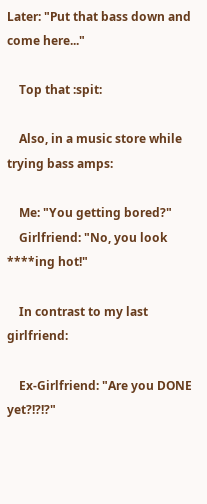Later: "Put that bass down and come here..."

    Top that :spit:

    Also, in a music store while trying bass amps:

    Me: "You getting bored?"
    Girlfriend: "No, you look ****ing hot!"

    In contrast to my last girlfriend:

    Ex-Girlfriend: "Are you DONE yet?!?!?"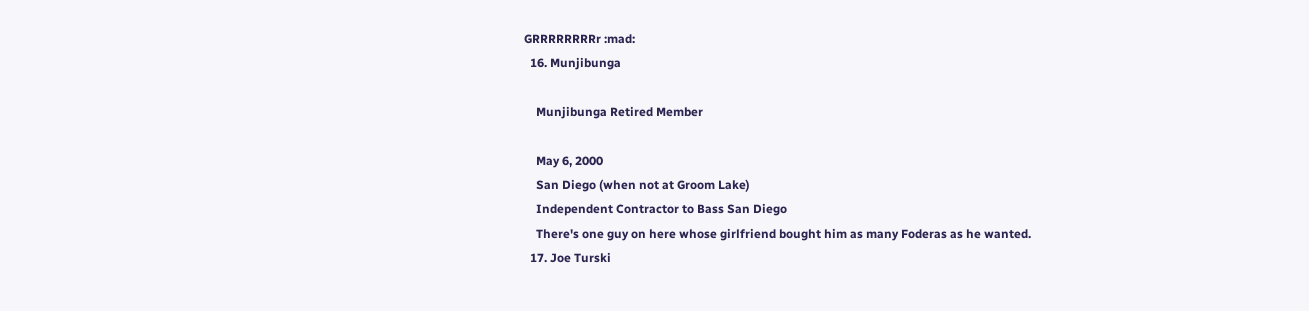GRRRRRRRRr :mad:
  16. Munjibunga

    Munjibunga Retired Member

    May 6, 2000
    San Diego (when not at Groom Lake)
    Independent Contractor to Bass San Diego
    There's one guy on here whose girlfriend bought him as many Foderas as he wanted.
  17. Joe Turski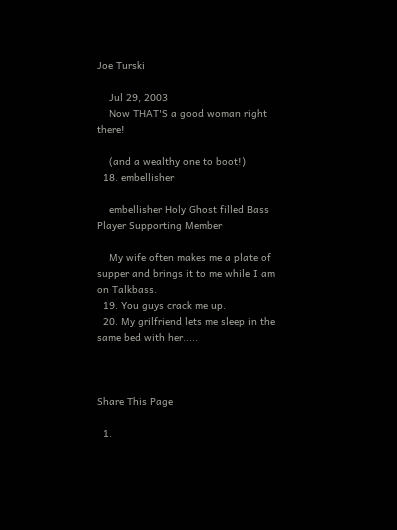Joe Turski

    Jul 29, 2003
    Now THAT'S a good woman right there!

    (and a wealthy one to boot!)
  18. embellisher

    embellisher Holy Ghost filled Bass Player Supporting Member

    My wife often makes me a plate of supper and brings it to me while I am on Talkbass.
  19. You guys crack me up.
  20. My grilfriend lets me sleep in the same bed with her.....



Share This Page

  1.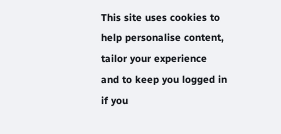This site uses cookies to help personalise content, tailor your experience and to keep you logged in if you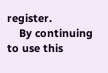register.
    By continuing to use this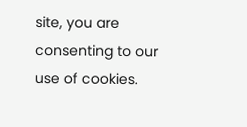site, you are consenting to our use of cookies.